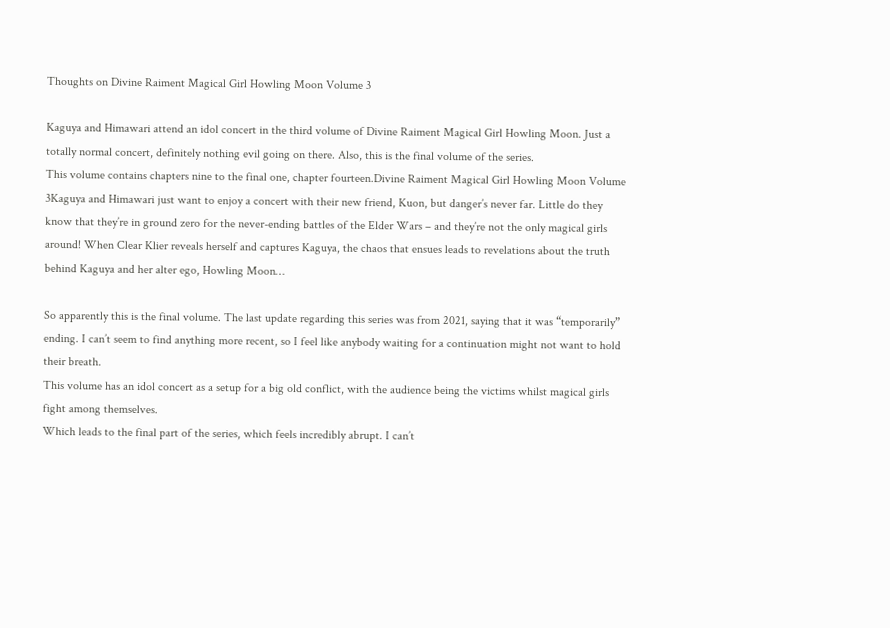Thoughts on Divine Raiment Magical Girl Howling Moon Volume 3

Kaguya and Himawari attend an idol concert in the third volume of Divine Raiment Magical Girl Howling Moon. Just a totally normal concert, definitely nothing evil going on there. Also, this is the final volume of the series.
This volume contains chapters nine to the final one, chapter fourteen.Divine Raiment Magical Girl Howling Moon Volume 3Kaguya and Himawari just want to enjoy a concert with their new friend, Kuon, but danger’s never far. Little do they know that they’re in ground zero for the never-ending battles of the Elder Wars – and they’re not the only magical girls around! When Clear Klier reveals herself and captures Kaguya, the chaos that ensues leads to revelations about the truth behind Kaguya and her alter ego, Howling Moon…

So apparently this is the final volume. The last update regarding this series was from 2021, saying that it was “temporarily” ending. I can’t seem to find anything more recent, so I feel like anybody waiting for a continuation might not want to hold their breath.
This volume has an idol concert as a setup for a big old conflict, with the audience being the victims whilst magical girls fight among themselves.
Which leads to the final part of the series, which feels incredibly abrupt. I can’t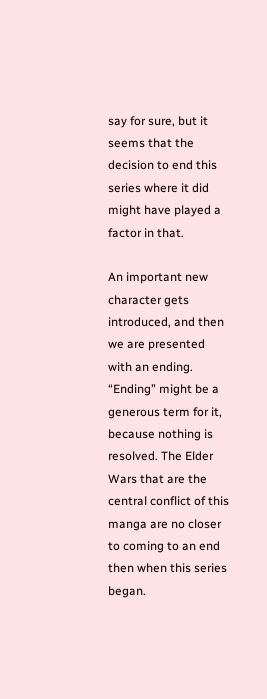say for sure, but it seems that the decision to end this series where it did might have played a factor in that.

An important new character gets introduced, and then we are presented with an ending. “Ending” might be a generous term for it, because nothing is resolved. The Elder Wars that are the central conflict of this manga are no closer to coming to an end then when this series began.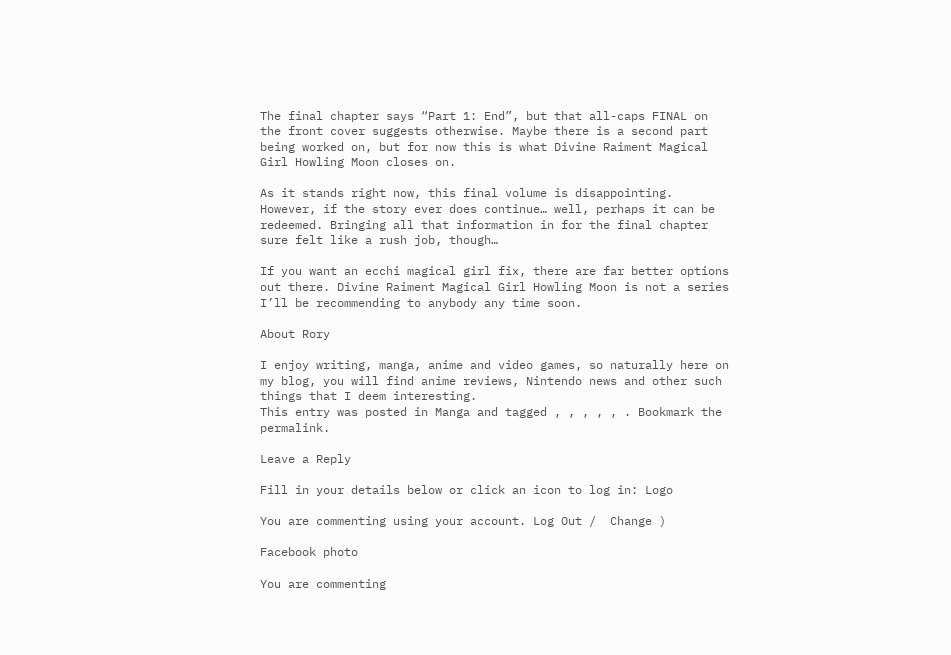The final chapter says “Part 1: End”, but that all-caps FINAL on the front cover suggests otherwise. Maybe there is a second part being worked on, but for now this is what Divine Raiment Magical Girl Howling Moon closes on.

As it stands right now, this final volume is disappointing. However, if the story ever does continue… well, perhaps it can be redeemed. Bringing all that information in for the final chapter sure felt like a rush job, though…

If you want an ecchi magical girl fix, there are far better options out there. Divine Raiment Magical Girl Howling Moon is not a series I’ll be recommending to anybody any time soon.

About Rory

I enjoy writing, manga, anime and video games, so naturally here on my blog, you will find anime reviews, Nintendo news and other such things that I deem interesting.
This entry was posted in Manga and tagged , , , , , . Bookmark the permalink.

Leave a Reply

Fill in your details below or click an icon to log in: Logo

You are commenting using your account. Log Out /  Change )

Facebook photo

You are commenting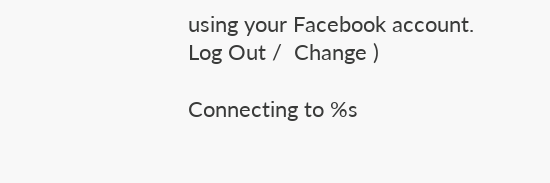using your Facebook account. Log Out /  Change )

Connecting to %s